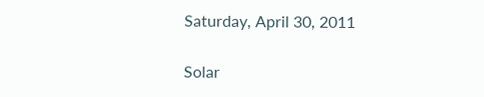Saturday, April 30, 2011

Solar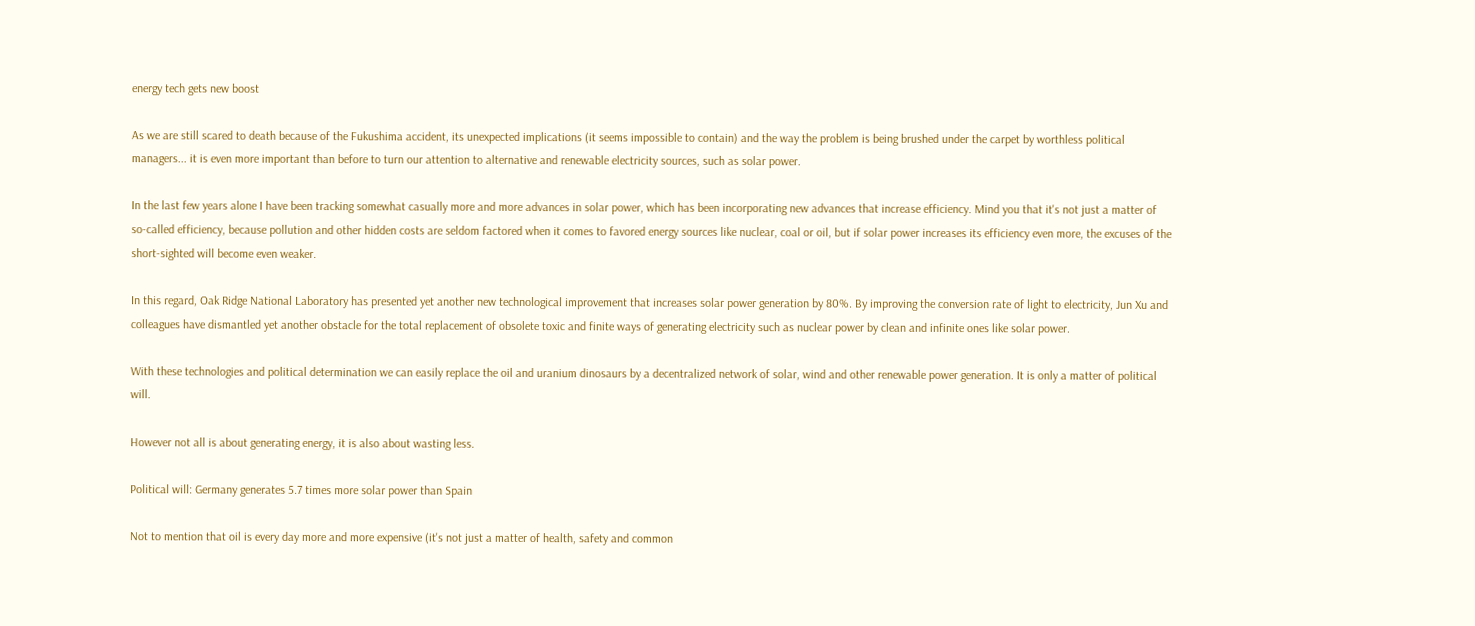energy tech gets new boost

As we are still scared to death because of the Fukushima accident, its unexpected implications (it seems impossible to contain) and the way the problem is being brushed under the carpet by worthless political managers... it is even more important than before to turn our attention to alternative and renewable electricity sources, such as solar power.

In the last few years alone I have been tracking somewhat casually more and more advances in solar power, which has been incorporating new advances that increase efficiency. Mind you that it's not just a matter of so-called efficiency, because pollution and other hidden costs are seldom factored when it comes to favored energy sources like nuclear, coal or oil, but if solar power increases its efficiency even more, the excuses of the short-sighted will become even weaker.

In this regard, Oak Ridge National Laboratory has presented yet another new technological improvement that increases solar power generation by 80%. By improving the conversion rate of light to electricity, Jun Xu and colleagues have dismantled yet another obstacle for the total replacement of obsolete toxic and finite ways of generating electricity such as nuclear power by clean and infinite ones like solar power.

With these technologies and political determination we can easily replace the oil and uranium dinosaurs by a decentralized network of solar, wind and other renewable power generation. It is only a matter of political will.

However not all is about generating energy, it is also about wasting less.

Political will: Germany generates 5.7 times more solar power than Spain

Not to mention that oil is every day more and more expensive (it's not just a matter of health, safety and common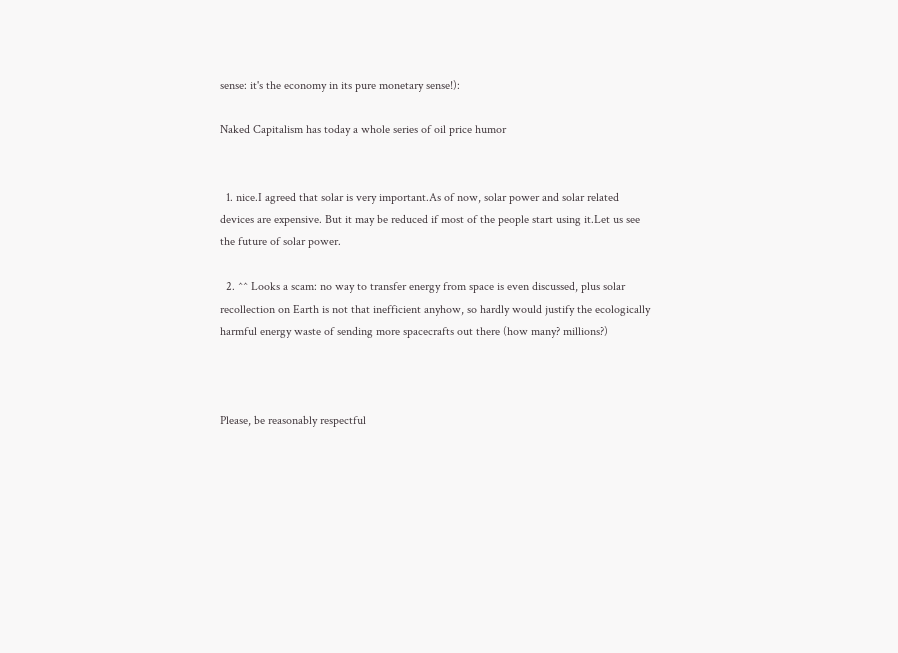sense: it's the economy in its pure monetary sense!):

Naked Capitalism has today a whole series of oil price humor


  1. nice.I agreed that solar is very important.As of now, solar power and solar related devices are expensive. But it may be reduced if most of the people start using it.Let us see the future of solar power.

  2. ^^ Looks a scam: no way to transfer energy from space is even discussed, plus solar recollection on Earth is not that inefficient anyhow, so hardly would justify the ecologically harmful energy waste of sending more spacecrafts out there (how many? millions?)



Please, be reasonably respectful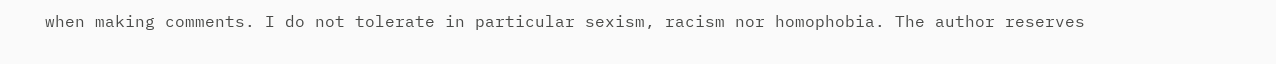when making comments. I do not tolerate in particular sexism, racism nor homophobia. The author reserves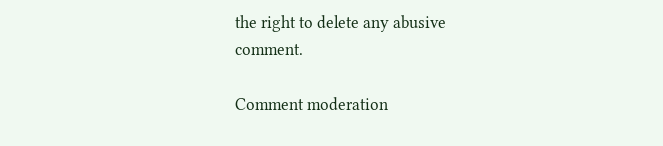the right to delete any abusive comment.

Comment moderation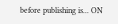before publishing is... ON